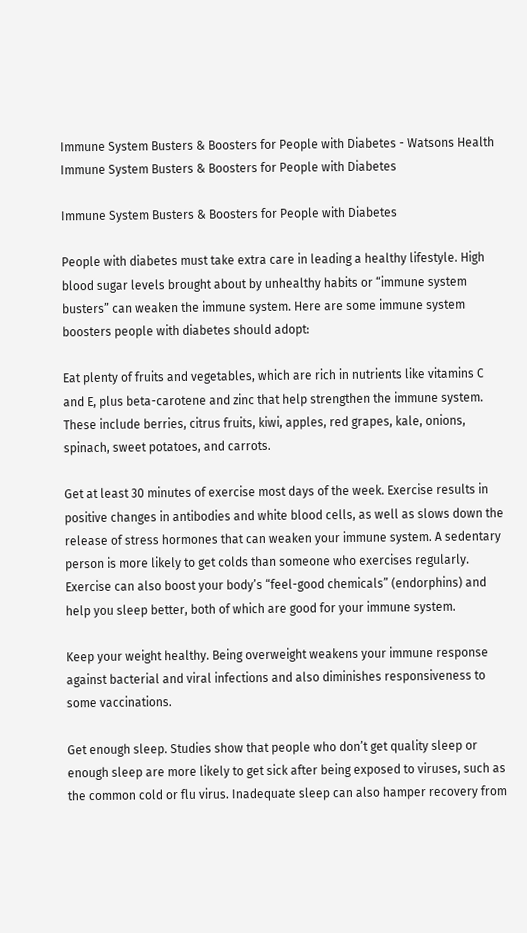Immune System Busters & Boosters for People with Diabetes - Watsons Health
Immune System Busters & Boosters for People with Diabetes

Immune System Busters & Boosters for People with Diabetes

People with diabetes must take extra care in leading a healthy lifestyle. High blood sugar levels brought about by unhealthy habits or “immune system busters” can weaken the immune system. Here are some immune system boosters people with diabetes should adopt:

Eat plenty of fruits and vegetables, which are rich in nutrients like vitamins C and E, plus beta-carotene and zinc that help strengthen the immune system. These include berries, citrus fruits, kiwi, apples, red grapes, kale, onions, spinach, sweet potatoes, and carrots.

Get at least 30 minutes of exercise most days of the week. Exercise results in positive changes in antibodies and white blood cells, as well as slows down the release of stress hormones that can weaken your immune system. A sedentary person is more likely to get colds than someone who exercises regularly. Exercise can also boost your body’s “feel-good chemicals” (endorphins) and help you sleep better, both of which are good for your immune system.

Keep your weight healthy. Being overweight weakens your immune response against bacterial and viral infections and also diminishes responsiveness to some vaccinations.

Get enough sleep. Studies show that people who don’t get quality sleep or enough sleep are more likely to get sick after being exposed to viruses, such as the common cold or flu virus. Inadequate sleep can also hamper recovery from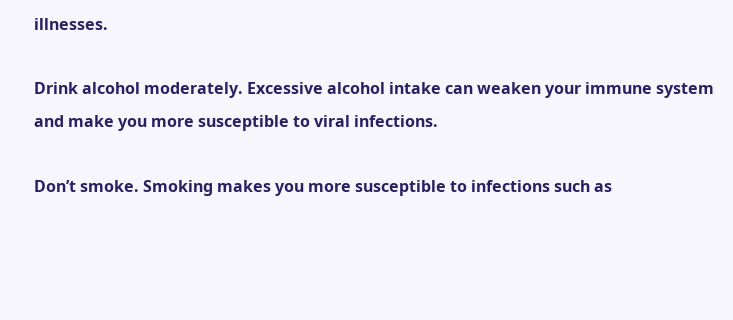illnesses.

Drink alcohol moderately. Excessive alcohol intake can weaken your immune system and make you more susceptible to viral infections.

Don’t smoke. Smoking makes you more susceptible to infections such as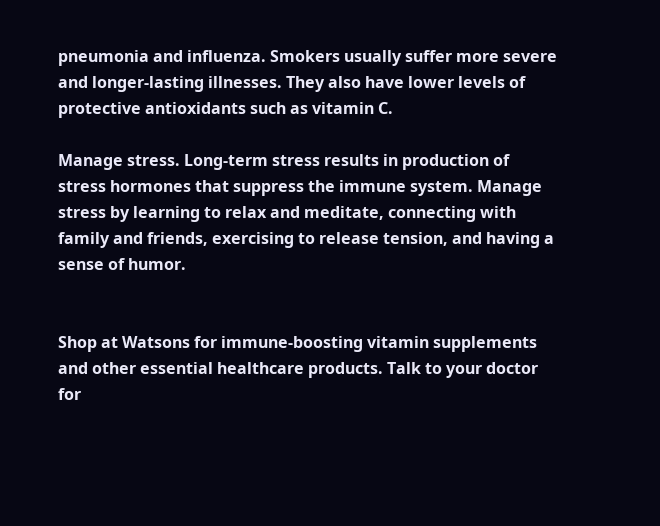pneumonia and influenza. Smokers usually suffer more severe and longer-lasting illnesses. They also have lower levels of protective antioxidants such as vitamin C.

Manage stress. Long-term stress results in production of stress hormones that suppress the immune system. Manage stress by learning to relax and meditate, connecting with family and friends, exercising to release tension, and having a sense of humor.


Shop at Watsons for immune-boosting vitamin supplements and other essential healthcare products. Talk to your doctor for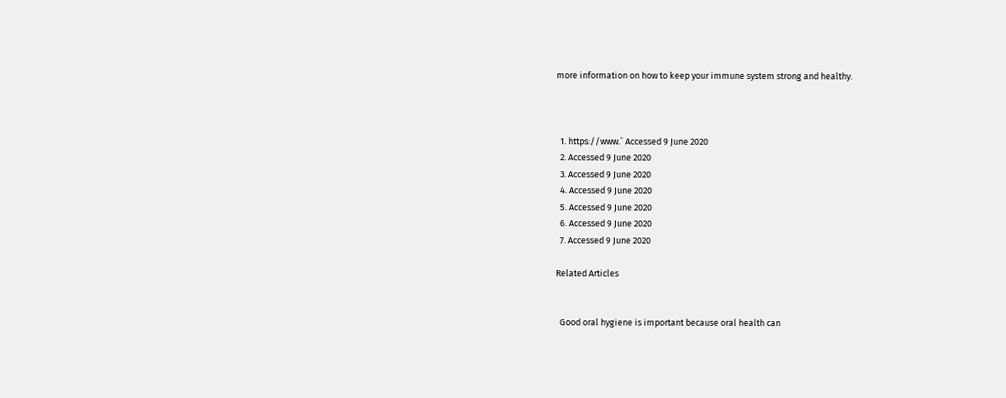more information on how to keep your immune system strong and healthy.



  1. https://www.` Accessed 9 June 2020
  2. Accessed 9 June 2020
  3. Accessed 9 June 2020
  4. Accessed 9 June 2020
  5. Accessed 9 June 2020
  6. Accessed 9 June 2020
  7. Accessed 9 June 2020

Related Articles


  Good oral hygiene is important because oral health can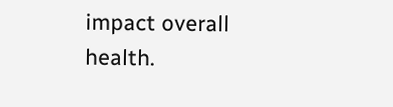impact overall health.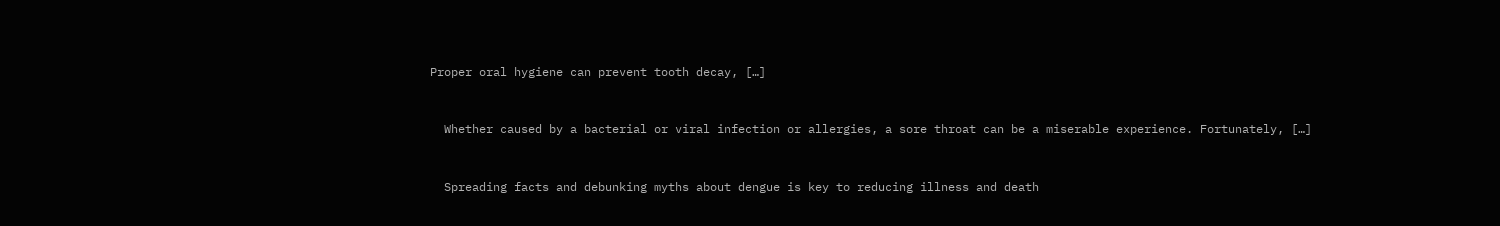Proper oral hygiene can prevent tooth decay, […]


  Whether caused by a bacterial or viral infection or allergies, a sore throat can be a miserable experience. Fortunately, […]


  Spreading facts and debunking myths about dengue is key to reducing illness and death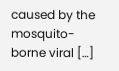caused by the mosquito-borne viral […]